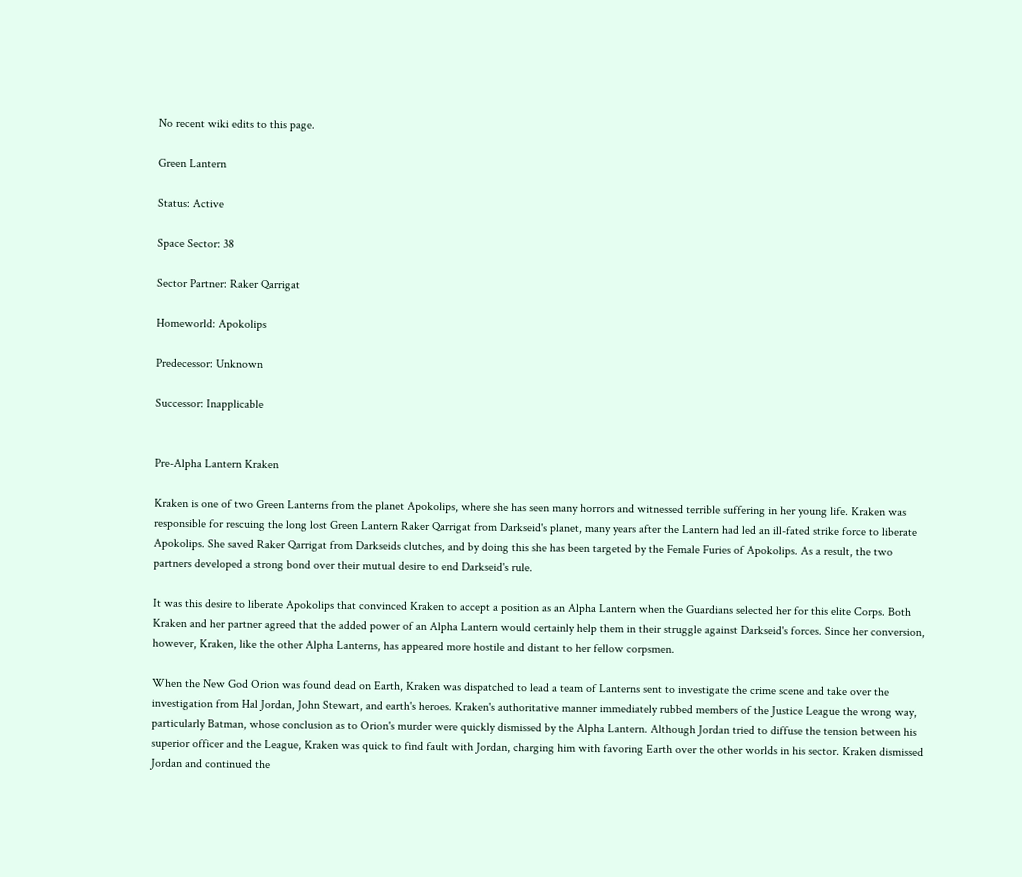No recent wiki edits to this page.

Green Lantern

Status: Active

Space Sector: 38

Sector Partner: Raker Qarrigat

Homeworld: Apokolips

Predecessor: Unknown

Successor: Inapplicable


Pre-Alpha Lantern Kraken

Kraken is one of two Green Lanterns from the planet Apokolips, where she has seen many horrors and witnessed terrible suffering in her young life. Kraken was responsible for rescuing the long lost Green Lantern Raker Qarrigat from Darkseid's planet, many years after the Lantern had led an ill-fated strike force to liberate Apokolips. She saved Raker Qarrigat from Darkseids clutches, and by doing this she has been targeted by the Female Furies of Apokolips. As a result, the two partners developed a strong bond over their mutual desire to end Darkseid's rule.

It was this desire to liberate Apokolips that convinced Kraken to accept a position as an Alpha Lantern when the Guardians selected her for this elite Corps. Both Kraken and her partner agreed that the added power of an Alpha Lantern would certainly help them in their struggle against Darkseid's forces. Since her conversion, however, Kraken, like the other Alpha Lanterns, has appeared more hostile and distant to her fellow corpsmen.

When the New God Orion was found dead on Earth, Kraken was dispatched to lead a team of Lanterns sent to investigate the crime scene and take over the investigation from Hal Jordan, John Stewart, and earth's heroes. Kraken's authoritative manner immediately rubbed members of the Justice League the wrong way, particularly Batman, whose conclusion as to Orion's murder were quickly dismissed by the Alpha Lantern. Although Jordan tried to diffuse the tension between his superior officer and the League, Kraken was quick to find fault with Jordan, charging him with favoring Earth over the other worlds in his sector. Kraken dismissed Jordan and continued the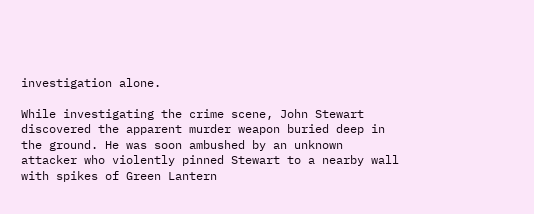investigation alone.

While investigating the crime scene, John Stewart discovered the apparent murder weapon buried deep in the ground. He was soon ambushed by an unknown attacker who violently pinned Stewart to a nearby wall with spikes of Green Lantern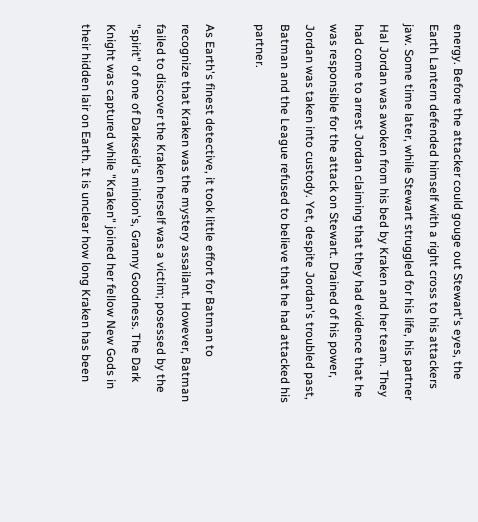energy. Before the attacker could gouge out Stewart's eyes, the Earth Lantern defended himself with a right cross to his attackers jaw. Some time later, while Stewart struggled for his life, his partner Hal Jordan was awoken from his bed by Kraken and her team. They had come to arrest Jordan claiming that they had evidence that he was responsible for the attack on Stewart. Drained of his power, Jordan was taken into custody. Yet, despite Jordan's troubled past, Batman and the League refused to believe that he had attacked his partner.

As Earth's finest detective, it took little effort for Batman to recognize that Kraken was the mystery assailant. However, Batman failed to discover the Kraken herself was a victim; posessed by the "spirit" of one of Darkseid's minion's, Granny Goodness. The Dark Knight was captured while "Kraken" joined her fellow New Gods in their hidden lair on Earth. It is unclear how long Kraken has been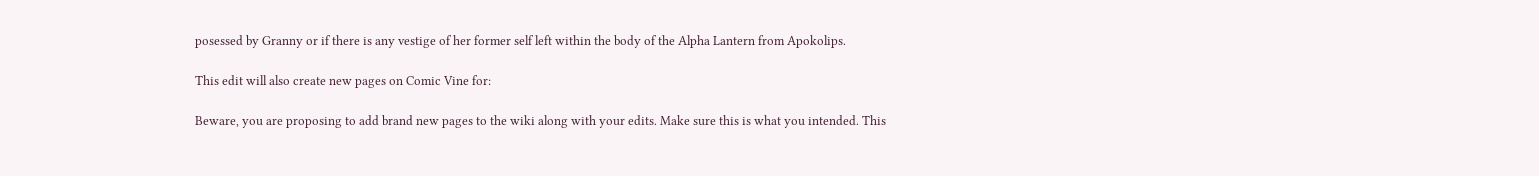posessed by Granny or if there is any vestige of her former self left within the body of the Alpha Lantern from Apokolips.

This edit will also create new pages on Comic Vine for:

Beware, you are proposing to add brand new pages to the wiki along with your edits. Make sure this is what you intended. This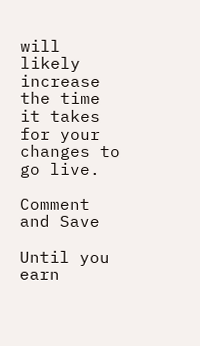will likely increase the time it takes for your changes to go live.

Comment and Save

Until you earn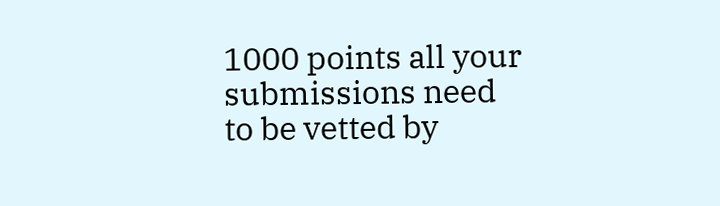1000 points all your submissions need to be vetted by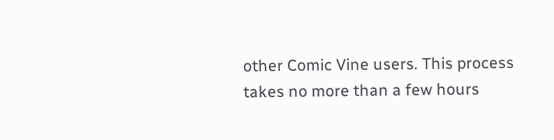other Comic Vine users. This process takes no more than a few hours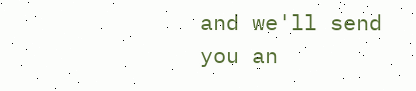and we'll send you an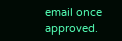email once approved.